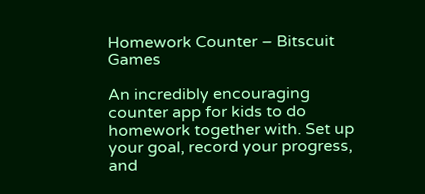Homework Counter – Bitscuit Games

An incredibly encouraging counter app for kids to do homework together with. Set up your goal, record your progress, and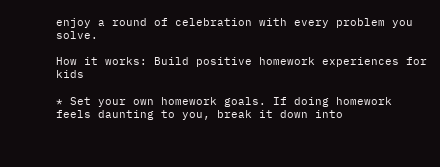enjoy a round of celebration with every problem you solve.

How it works: Build positive homework experiences for kids

* Set your own homework goals. If doing homework feels daunting to you, break it down into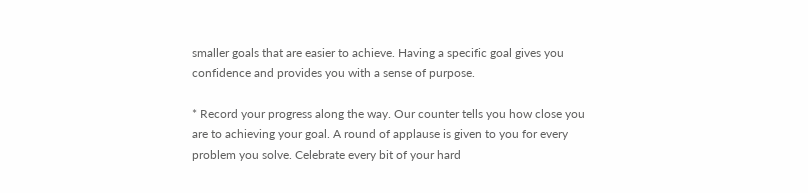smaller goals that are easier to achieve. Having a specific goal gives you confidence and provides you with a sense of purpose.

* Record your progress along the way. Our counter tells you how close you are to achieving your goal. A round of applause is given to you for every problem you solve. Celebrate every bit of your hard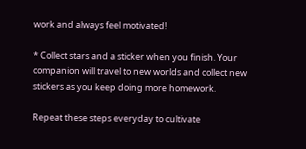work and always feel motivated!

* Collect stars and a sticker when you finish. Your companion will travel to new worlds and collect new stickers as you keep doing more homework.

Repeat these steps everyday to cultivate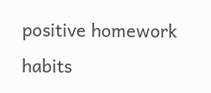positive homework habits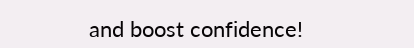and boost confidence!